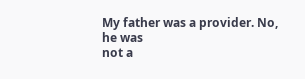My father was a provider. No, he was
not a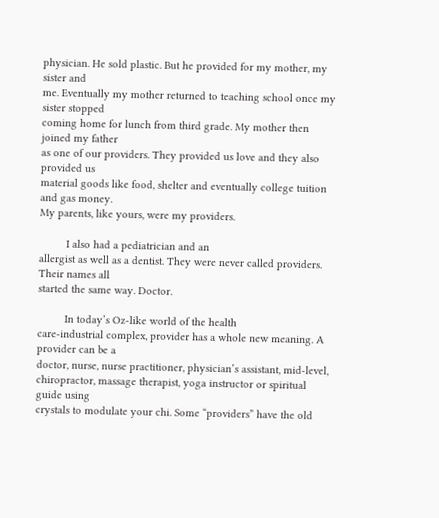physician. He sold plastic. But he provided for my mother, my sister and
me. Eventually my mother returned to teaching school once my sister stopped
coming home for lunch from third grade. My mother then joined my father
as one of our providers. They provided us love and they also provided us
material goods like food, shelter and eventually college tuition and gas money.
My parents, like yours, were my providers.

         I also had a pediatrician and an
allergist as well as a dentist. They were never called providers. Their names all
started the same way. Doctor.

         In today’s Oz-like world of the health
care-industrial complex, provider has a whole new meaning. A provider can be a
doctor, nurse, nurse practitioner, physician’s assistant, mid-level,
chiropractor, massage therapist, yoga instructor or spiritual guide using
crystals to modulate your chi. Some “providers” have the old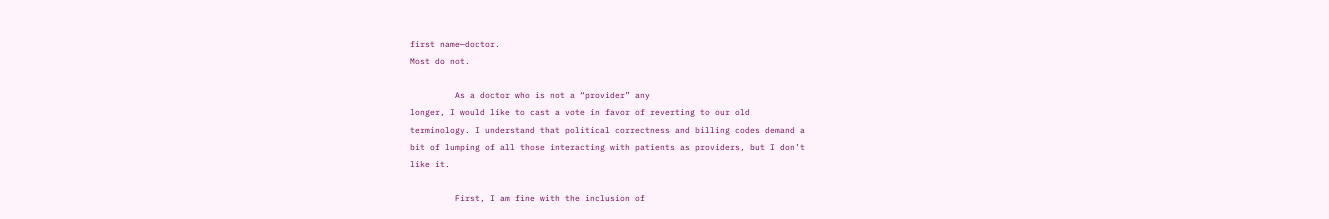first name—doctor.
Most do not.

         As a doctor who is not a “provider” any
longer, I would like to cast a vote in favor of reverting to our old
terminology. I understand that political correctness and billing codes demand a
bit of lumping of all those interacting with patients as providers, but I don’t
like it.

         First, I am fine with the inclusion of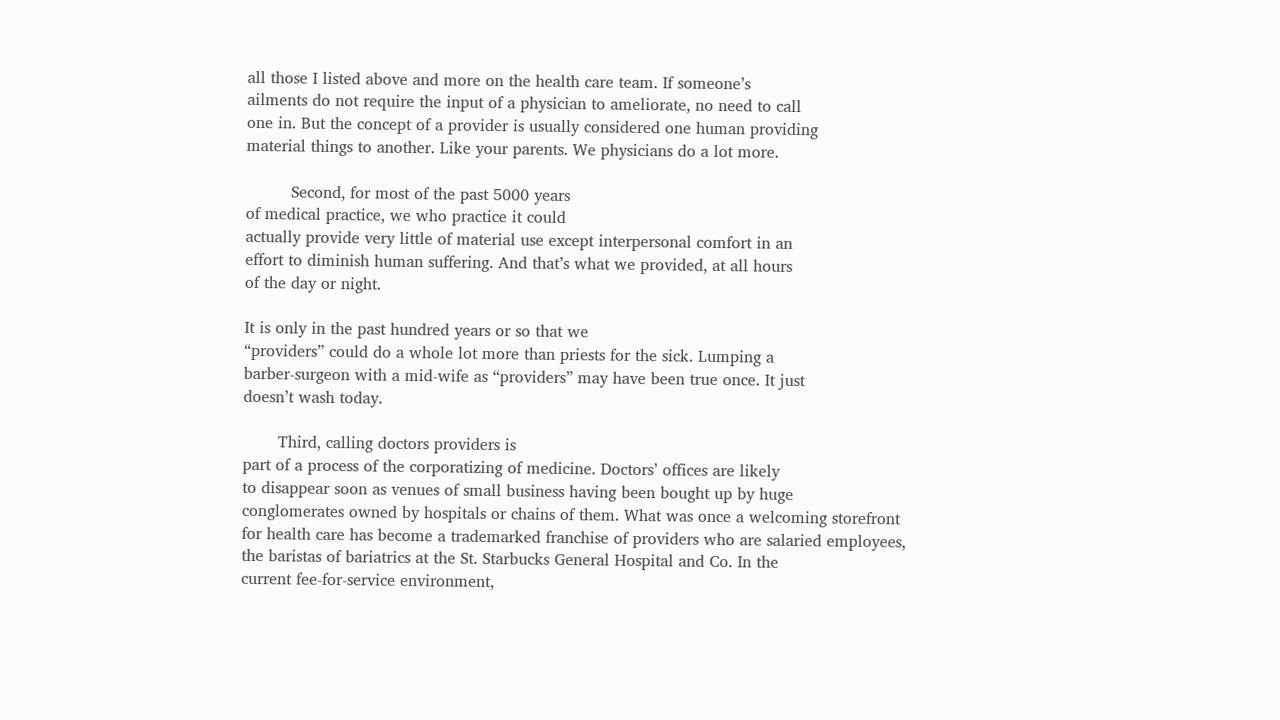all those I listed above and more on the health care team. If someone’s
ailments do not require the input of a physician to ameliorate, no need to call
one in. But the concept of a provider is usually considered one human providing
material things to another. Like your parents. We physicians do a lot more.

         Second, for most of the past 5000 years
of medical practice, we who practice it could
actually provide very little of material use except interpersonal comfort in an
effort to diminish human suffering. And that’s what we provided, at all hours
of the day or night.

It is only in the past hundred years or so that we
“providers” could do a whole lot more than priests for the sick. Lumping a
barber-surgeon with a mid-wife as “providers” may have been true once. It just
doesn’t wash today.

       Third, calling doctors providers is
part of a process of the corporatizing of medicine. Doctors’ offices are likely
to disappear soon as venues of small business having been bought up by huge
conglomerates owned by hospitals or chains of them. What was once a welcoming storefront
for health care has become a trademarked franchise of providers who are salaried employees,
the baristas of bariatrics at the St. Starbucks General Hospital and Co. In the
current fee-for-service environment,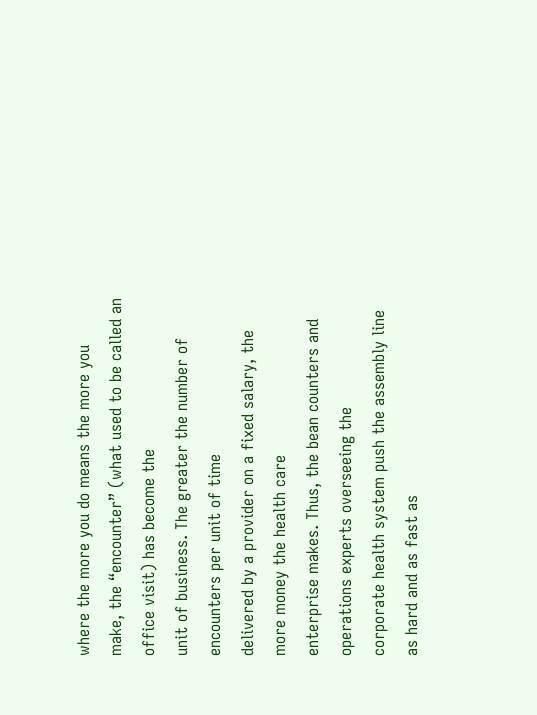where the more you do means the more you
make, the “encounter” (what used to be called an office visit) has become the
unit of business. The greater the number of encounters per unit of time
delivered by a provider on a fixed salary, the more money the health care
enterprise makes. Thus, the bean counters and operations experts overseeing the
corporate health system push the assembly line as hard and as fast as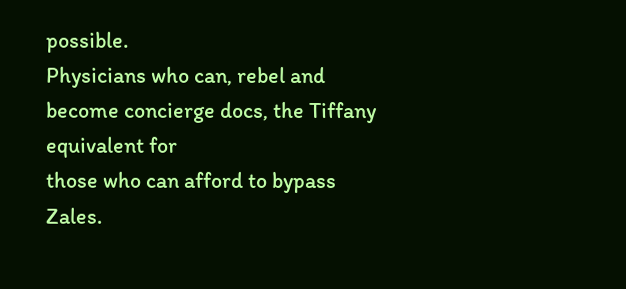possible.
Physicians who can, rebel and become concierge docs, the Tiffany equivalent for
those who can afford to bypass Zales.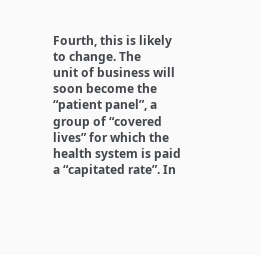Fourth, this is likely to change. The
unit of business will soon become the “patient panel”, a group of “covered
lives” for which the health system is paid a “capitated rate”. In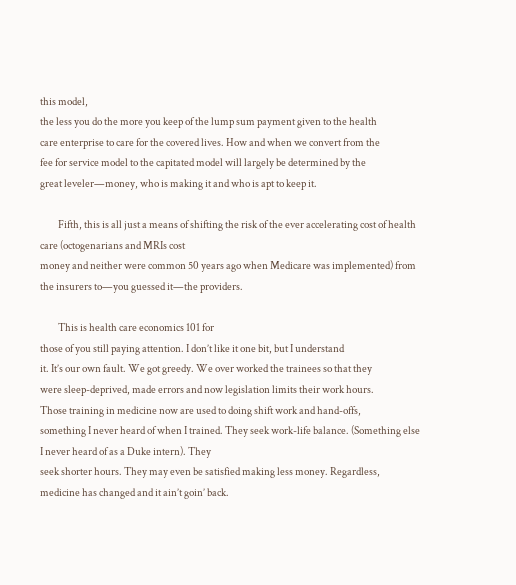this model,
the less you do the more you keep of the lump sum payment given to the health
care enterprise to care for the covered lives. How and when we convert from the
fee for service model to the capitated model will largely be determined by the
great leveler—money, who is making it and who is apt to keep it.

         Fifth, this is all just a means of shifting the risk of the ever accelerating cost of health care (octogenarians and MRIs cost
money and neither were common 50 years ago when Medicare was implemented) from
the insurers to—you guessed it—the providers.

         This is health care economics 101 for
those of you still paying attention. I don’t like it one bit, but I understand
it. It’s our own fault. We got greedy. We over worked the trainees so that they
were sleep-deprived, made errors and now legislation limits their work hours.
Those training in medicine now are used to doing shift work and hand-offs,
something I never heard of when I trained. They seek work-life balance. (Something else I never heard of as a Duke intern). They
seek shorter hours. They may even be satisfied making less money. Regardless,
medicine has changed and it ain’t goin’ back.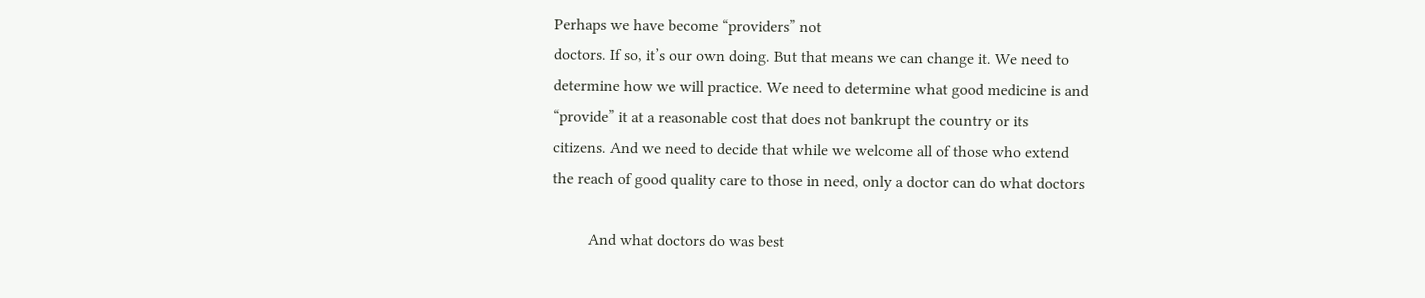Perhaps we have become “providers” not
doctors. If so, it’s our own doing. But that means we can change it. We need to
determine how we will practice. We need to determine what good medicine is and
“provide” it at a reasonable cost that does not bankrupt the country or its
citizens. And we need to decide that while we welcome all of those who extend
the reach of good quality care to those in need, only a doctor can do what doctors

         And what doctors do was best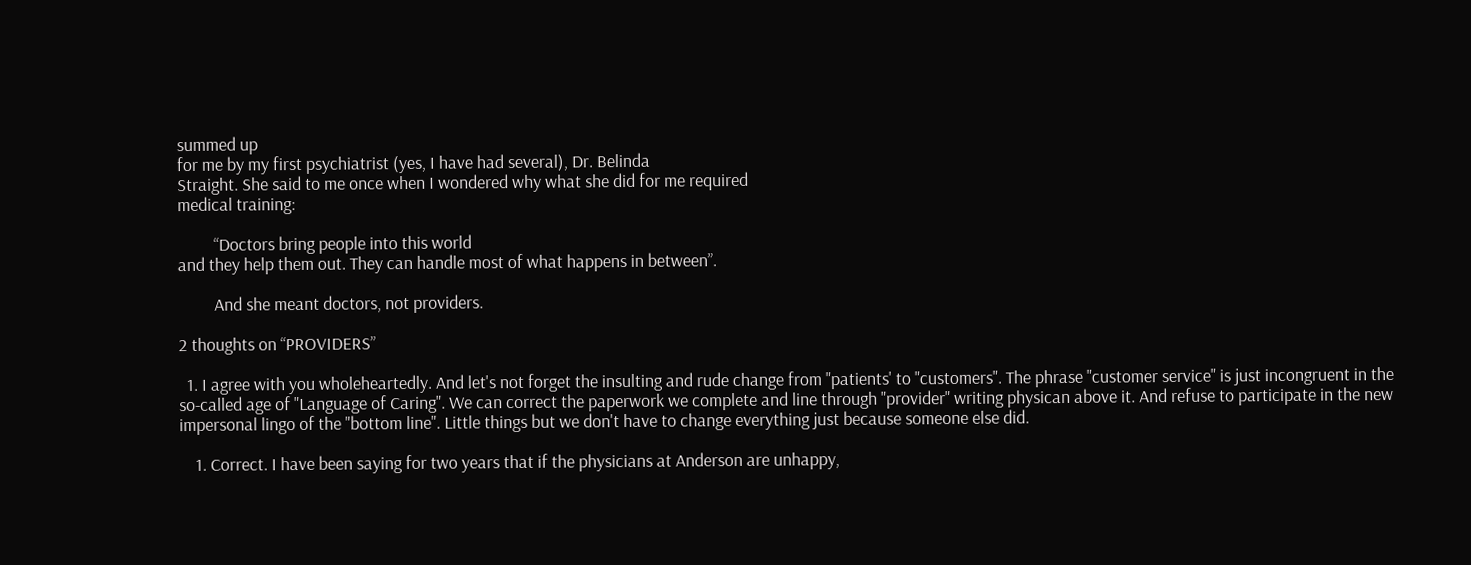summed up
for me by my first psychiatrist (yes, I have had several), Dr. Belinda
Straight. She said to me once when I wondered why what she did for me required
medical training:

         “Doctors bring people into this world
and they help them out. They can handle most of what happens in between”.

         And she meant doctors, not providers.

2 thoughts on “PROVIDERS”

  1. I agree with you wholeheartedly. And let's not forget the insulting and rude change from "patients' to "customers". The phrase "customer service" is just incongruent in the so-called age of "Language of Caring". We can correct the paperwork we complete and line through "provider" writing physican above it. And refuse to participate in the new impersonal lingo of the "bottom line". Little things but we don't have to change everything just because someone else did.

    1. Correct. I have been saying for two years that if the physicians at Anderson are unhappy,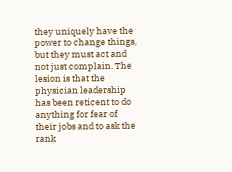they uniquely have the power to change things, but they must act and not just complain. The lesion is that the physician leadership has been reticent to do anything for fear of their jobs and to ask the rank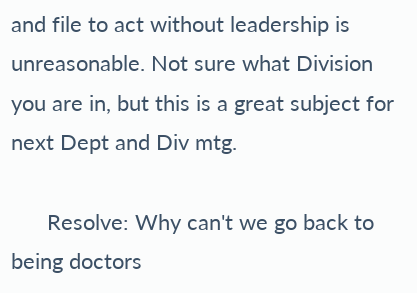and file to act without leadership is unreasonable. Not sure what Division you are in, but this is a great subject for next Dept and Div mtg.

      Resolve: Why can't we go back to being doctors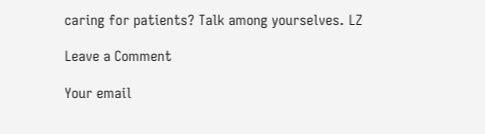caring for patients? Talk among yourselves. LZ

Leave a Comment

Your email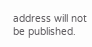address will not be published.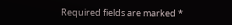Required fields are marked *